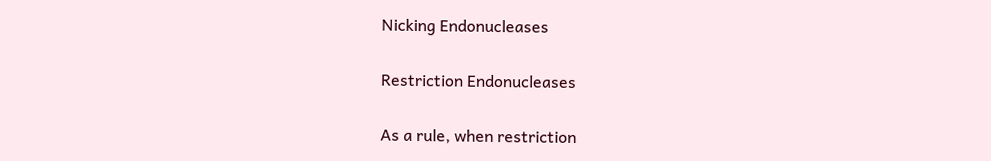Nicking Endonucleases

Restriction Endonucleases

As a rule, when restriction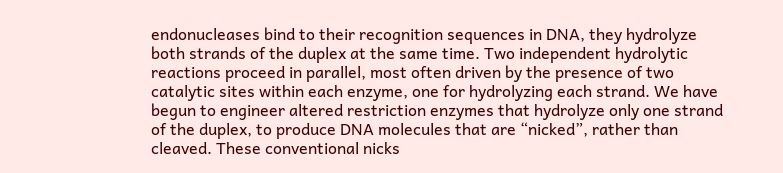endonucleases bind to their recognition sequences in DNA, they hydrolyze both strands of the duplex at the same time. Two independent hydrolytic reactions proceed in parallel, most often driven by the presence of two catalytic sites within each enzyme, one for hydrolyzing each strand. We have begun to engineer altered restriction enzymes that hydrolyze only one strand of the duplex, to produce DNA molecules that are “nicked”, rather than cleaved. These conventional nicks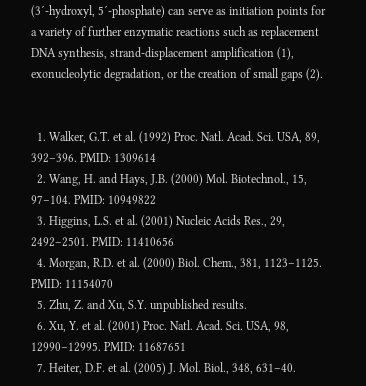(3´-hydroxyl, 5´-phosphate) can serve as initiation points for a variety of further enzymatic reactions such as replacement DNA synthesis, strand-displacement amplification (1), exonucleolytic degradation, or the creation of small gaps (2).


  1. Walker, G.T. et al. (1992) Proc. Natl. Acad. Sci. USA, 89, 392–396. PMID: 1309614
  2. Wang, H. and Hays, J.B. (2000) Mol. Biotechnol., 15, 97–104. PMID: 10949822
  3. Higgins, L.S. et al. (2001) Nucleic Acids Res., 29, 2492–2501. PMID: 11410656
  4. Morgan, R.D. et al. (2000) Biol. Chem., 381, 1123–1125. PMID: 11154070
  5. Zhu, Z. and Xu, S.Y. unpublished results.
  6. Xu, Y. et al. (2001) Proc. Natl. Acad. Sci. USA, 98, 12990–12995. PMID: 11687651
  7. Heiter, D.F. et al. (2005) J. Mol. Biol., 348, 631–40.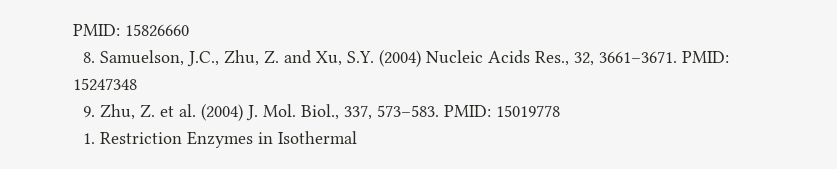PMID: 15826660
  8. Samuelson, J.C., Zhu, Z. and Xu, S.Y. (2004) Nucleic Acids Res., 32, 3661–3671. PMID: 15247348
  9. Zhu, Z. et al. (2004) J. Mol. Biol., 337, 573–583. PMID: 15019778
  1. Restriction Enzymes in Isothermal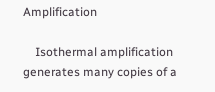Amplification

    Isothermal amplification generates many copies of a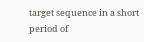target sequence in a short period of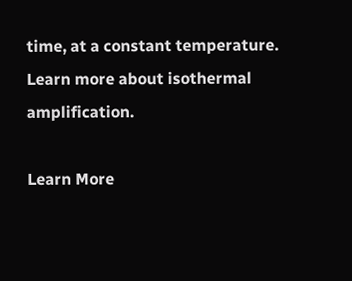time, at a constant temperature. Learn more about isothermal amplification.

Learn More